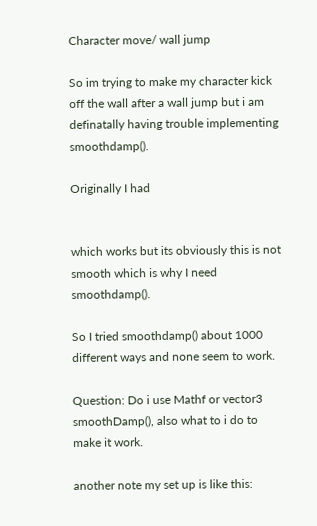Character move/ wall jump

So im trying to make my character kick off the wall after a wall jump but i am definatally having trouble implementing smoothdamp().

Originally I had


which works but its obviously this is not smooth which is why I need smoothdamp().

So I tried smoothdamp() about 1000 different ways and none seem to work.

Question: Do i use Mathf or vector3 smoothDamp(), also what to i do to make it work.

another note my set up is like this: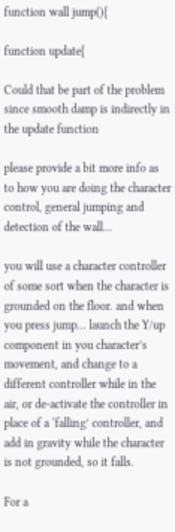function wall jump(){

function update{

Could that be part of the problem since smooth damp is indirectly in the update function

please provide a bit more info as to how you are doing the character control, general jumping and detection of the wall…

you will use a character controller of some sort when the character is grounded on the floor. and when you press jump… launch the Y/up component in you character’s movement, and change to a different controller while in the air, or de-activate the controller in place of a ‘falling’ controller, and add in gravity while the character is not grounded, so it falls.

For a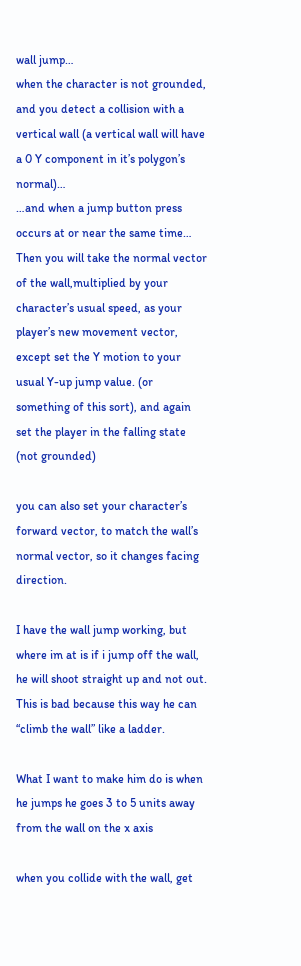wall jump…
when the character is not grounded, and you detect a collision with a vertical wall (a vertical wall will have a 0 Y component in it’s polygon’s normal)…
…and when a jump button press occurs at or near the same time…
Then you will take the normal vector of the wall,multiplied by your character’s usual speed, as your player’s new movement vector, except set the Y motion to your usual Y-up jump value. (or something of this sort), and again set the player in the falling state (not grounded)

you can also set your character’s forward vector, to match the wall’s normal vector, so it changes facing direction.

I have the wall jump working, but where im at is if i jump off the wall, he will shoot straight up and not out. This is bad because this way he can “climb the wall” like a ladder.

What I want to make him do is when he jumps he goes 3 to 5 units away from the wall on the x axis

when you collide with the wall, get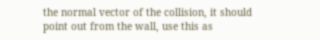the normal vector of the collision, it should point out from the wall, use this as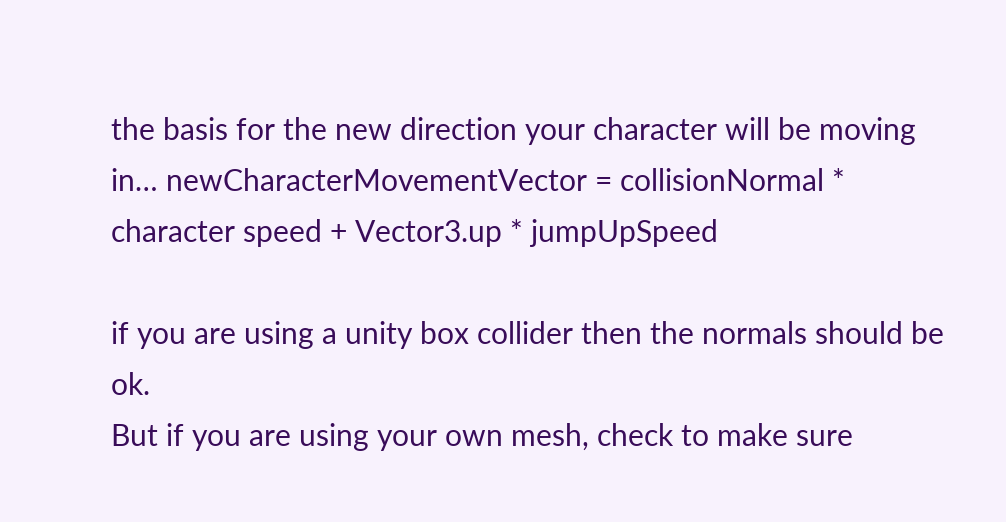the basis for the new direction your character will be moving in… newCharacterMovementVector = collisionNormal * character speed + Vector3.up * jumpUpSpeed

if you are using a unity box collider then the normals should be ok.
But if you are using your own mesh, check to make sure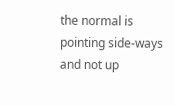the normal is pointing side-ways and not up